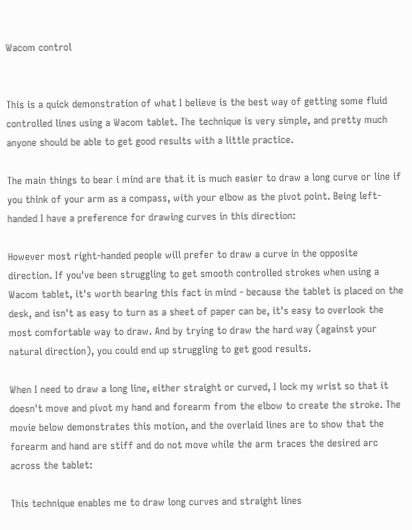Wacom control


This is a quick demonstration of what I believe is the best way of getting some fluid controlled lines using a Wacom tablet. The technique is very simple, and pretty much anyone should be able to get good results with a little practice.

The main things to bear i mind are that it is much easier to draw a long curve or line if you think of your arm as a compass, with your elbow as the pivot point. Being left-handed I have a preference for drawing curves in this direction:

However most right-handed people will prefer to draw a curve in the opposite direction. If you've been struggling to get smooth controlled strokes when using a Wacom tablet, it's worth bearing this fact in mind - because the tablet is placed on the desk, and isn't as easy to turn as a sheet of paper can be, it's easy to overlook the most comfortable way to draw. And by trying to draw the hard way (against your natural direction), you could end up struggling to get good results.

When I need to draw a long line, either straight or curved, I lock my wrist so that it doesn't move and pivot my hand and forearm from the elbow to create the stroke. The movie below demonstrates this motion, and the overlaid lines are to show that the forearm and hand are stiff and do not move while the arm traces the desired arc across the tablet:

This technique enables me to draw long curves and straight lines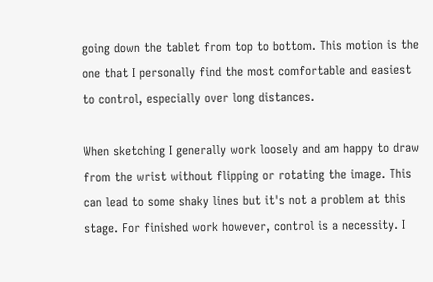going down the tablet from top to bottom. This motion is the one that I personally find the most comfortable and easiest to control, especially over long distances.

When sketching I generally work loosely and am happy to draw from the wrist without flipping or rotating the image. This can lead to some shaky lines but it's not a problem at this stage. For finished work however, control is a necessity. I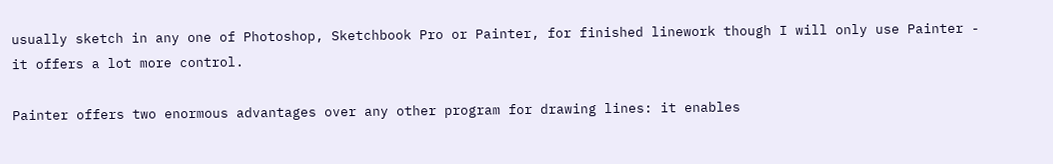usually sketch in any one of Photoshop, Sketchbook Pro or Painter, for finished linework though I will only use Painter - it offers a lot more control.

Painter offers two enormous advantages over any other program for drawing lines: it enables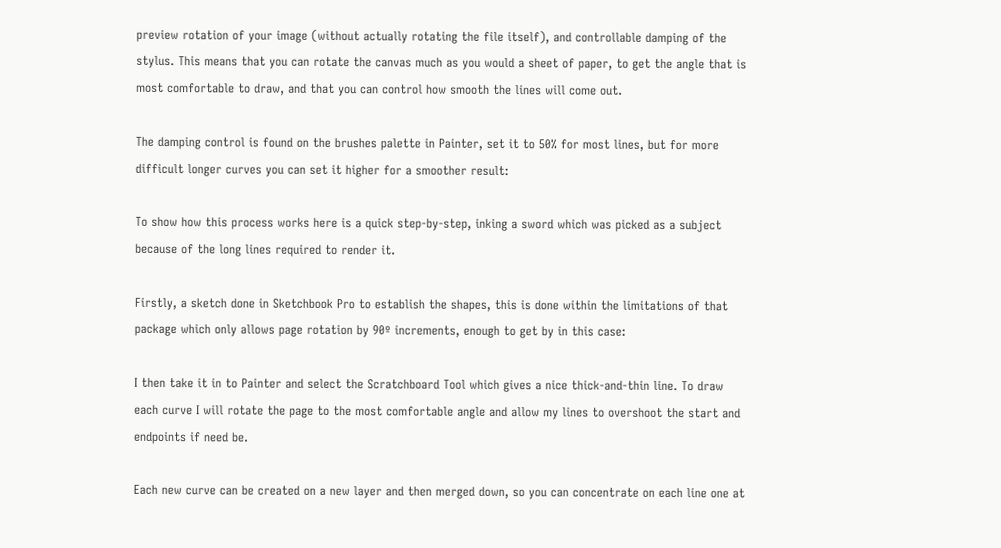preview rotation of your image (without actually rotating the file itself), and controllable damping of the stylus. This means that you can rotate the canvas much as you would a sheet of paper, to get the angle that is most comfortable to draw, and that you can control how smooth the lines will come out.

The damping control is found on the brushes palette in Painter, set it to 50% for most lines, but for more difficult longer curves you can set it higher for a smoother result:

To show how this process works here is a quick step-by-step, inking a sword which was picked as a subject because of the long lines required to render it.

Firstly, a sketch done in Sketchbook Pro to establish the shapes, this is done within the limitations of that package which only allows page rotation by 90º increments, enough to get by in this case:

I then take it in to Painter and select the Scratchboard Tool which gives a nice thick-and-thin line. To draw each curve I will rotate the page to the most comfortable angle and allow my lines to overshoot the start and endpoints if need be.

Each new curve can be created on a new layer and then merged down, so you can concentrate on each line one at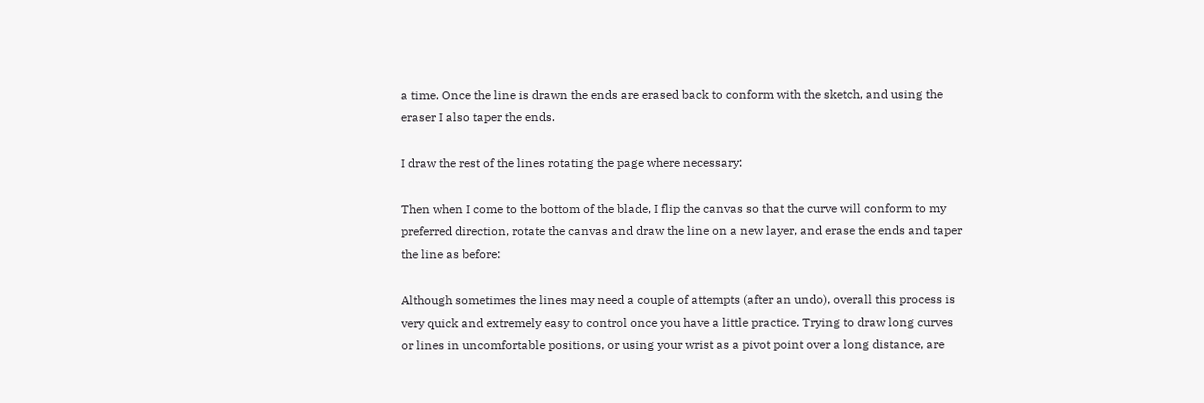a time. Once the line is drawn the ends are erased back to conform with the sketch, and using the eraser I also taper the ends.

I draw the rest of the lines rotating the page where necessary:

Then when I come to the bottom of the blade, I flip the canvas so that the curve will conform to my preferred direction, rotate the canvas and draw the line on a new layer, and erase the ends and taper the line as before:

Although sometimes the lines may need a couple of attempts (after an undo), overall this process is very quick and extremely easy to control once you have a little practice. Trying to draw long curves or lines in uncomfortable positions, or using your wrist as a pivot point over a long distance, are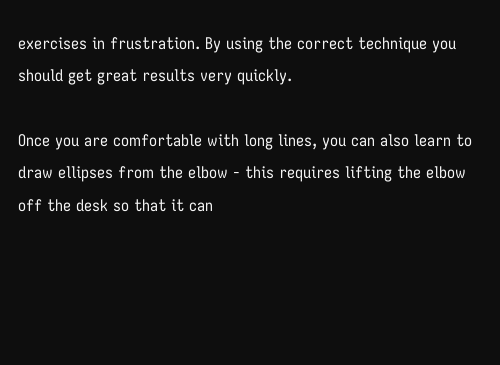exercises in frustration. By using the correct technique you should get great results very quickly.

Once you are comfortable with long lines, you can also learn to draw ellipses from the elbow - this requires lifting the elbow off the desk so that it can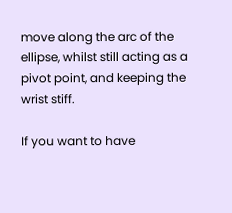move along the arc of the ellipse, whilst still acting as a pivot point, and keeping the wrist stiff.

If you want to have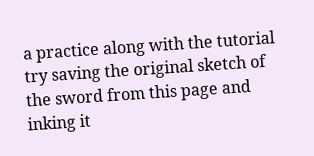a practice along with the tutorial try saving the original sketch of the sword from this page and inking it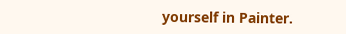yourself in Painter.